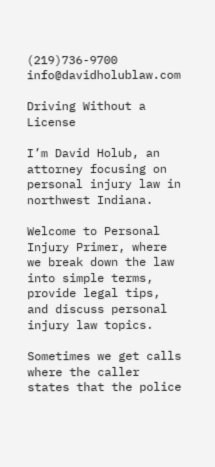(219)736-9700 info@davidholublaw.com

Driving Without a License

I’m David Holub, an attorney focusing on personal injury law in northwest Indiana.

Welcome to Personal Injury Primer, where we break down the law into simple terms, provide legal tips, and discuss personal injury law topics.

Sometimes we get calls where the caller states that the police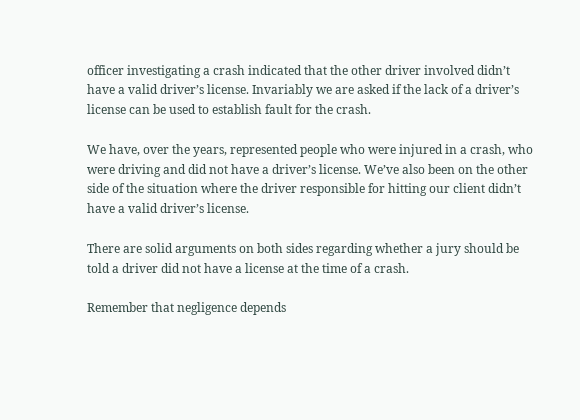officer investigating a crash indicated that the other driver involved didn’t have a valid driver’s license. Invariably we are asked if the lack of a driver’s license can be used to establish fault for the crash.

We have, over the years, represented people who were injured in a crash, who were driving and did not have a driver’s license. We’ve also been on the other side of the situation where the driver responsible for hitting our client didn’t have a valid driver’s license.

There are solid arguments on both sides regarding whether a jury should be told a driver did not have a license at the time of a crash.

Remember that negligence depends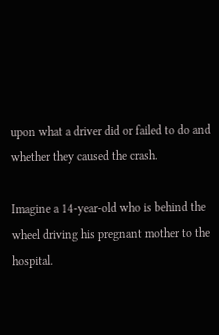upon what a driver did or failed to do and whether they caused the crash.

Imagine a 14-year-old who is behind the wheel driving his pregnant mother to the hospital.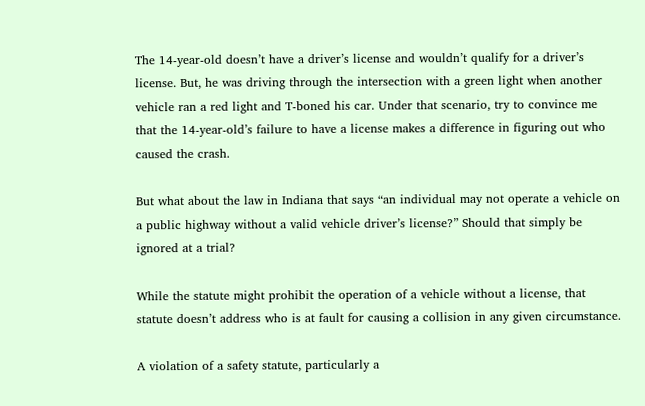The 14-year-old doesn’t have a driver’s license and wouldn’t qualify for a driver’s license. But, he was driving through the intersection with a green light when another vehicle ran a red light and T-boned his car. Under that scenario, try to convince me that the 14-year-old’s failure to have a license makes a difference in figuring out who caused the crash.

But what about the law in Indiana that says “an individual may not operate a vehicle on a public highway without a valid vehicle driver’s license?” Should that simply be ignored at a trial?

While the statute might prohibit the operation of a vehicle without a license, that statute doesn’t address who is at fault for causing a collision in any given circumstance.

A violation of a safety statute, particularly a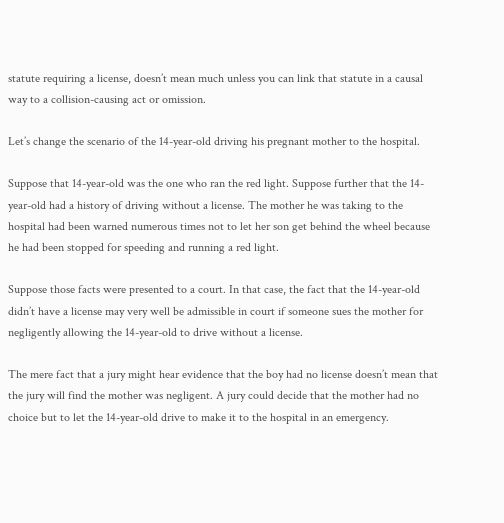statute requiring a license, doesn’t mean much unless you can link that statute in a causal way to a collision-causing act or omission.

Let’s change the scenario of the 14-year-old driving his pregnant mother to the hospital.

Suppose that 14-year-old was the one who ran the red light. Suppose further that the 14-year-old had a history of driving without a license. The mother he was taking to the hospital had been warned numerous times not to let her son get behind the wheel because he had been stopped for speeding and running a red light.

Suppose those facts were presented to a court. In that case, the fact that the 14-year-old didn’t have a license may very well be admissible in court if someone sues the mother for negligently allowing the 14-year-old to drive without a license.

The mere fact that a jury might hear evidence that the boy had no license doesn’t mean that the jury will find the mother was negligent. A jury could decide that the mother had no choice but to let the 14-year-old drive to make it to the hospital in an emergency.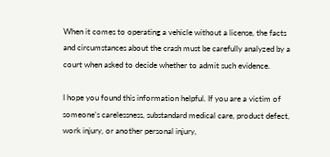When it comes to operating a vehicle without a license, the facts and circumstances about the crash must be carefully analyzed by a court when asked to decide whether to admit such evidence.

I hope you found this information helpful. If you are a victim of someone’s carelessness, substandard medical care, product defect, work injury, or another personal injury,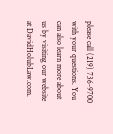please call (219) 736-9700 with your questions. You can also learn more about us by visiting our website at DavidHolubLaw.com.